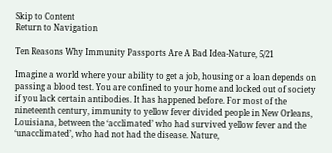Skip to Content
Return to Navigation

Ten Reasons Why Immunity Passports Are A Bad Idea-Nature, 5/21

Imagine a world where your ability to get a job, housing or a loan depends on passing a blood test. You are confined to your home and locked out of society if you lack certain antibodies. It has happened before. For most of the nineteenth century, immunity to yellow fever divided people in New Orleans, Louisiana, between the ‘acclimated’ who had survived yellow fever and the ‘unacclimated’, who had not had the disease. Nature,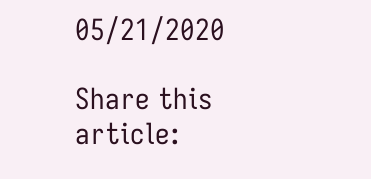05/21/2020

Share this article: